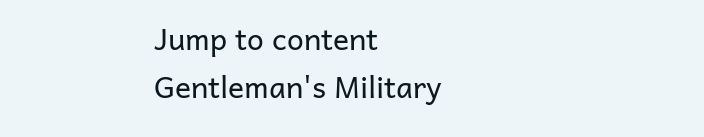Jump to content
Gentleman's Military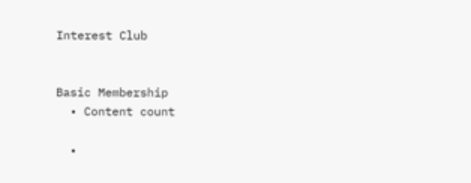Interest Club


Basic Membership
  • Content count

  •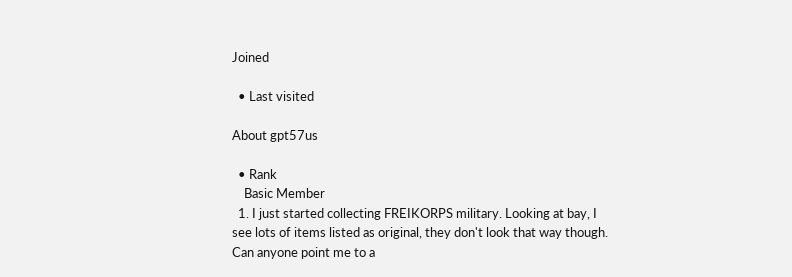Joined

  • Last visited

About gpt57us

  • Rank
    Basic Member
  1. I just started collecting FREIKORPS military. Looking at bay, I see lots of items listed as original, they don't look that way though. Can anyone point me to a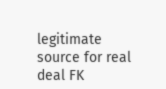legitimate source for real deal FK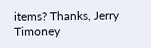items? Thanks, Jerry Timoney